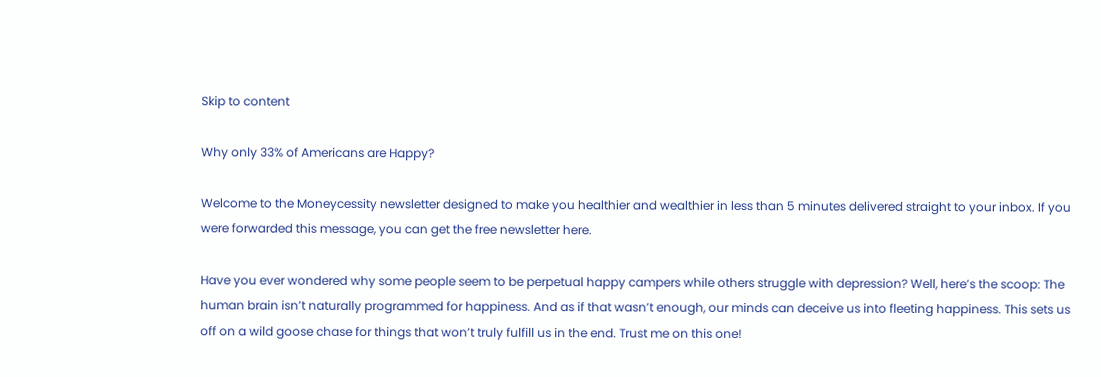Skip to content

Why only 33% of Americans are Happy?

Welcome to the Moneycessity newsletter designed to make you healthier and wealthier in less than 5 minutes delivered straight to your inbox. If you were forwarded this message, you can get the free newsletter here.

Have you ever wondered why some people seem to be perpetual happy campers while others struggle with depression? Well, here’s the scoop: The human brain isn’t naturally programmed for happiness. And as if that wasn’t enough, our minds can deceive us into fleeting happiness. This sets us off on a wild goose chase for things that won’t truly fulfill us in the end. Trust me on this one!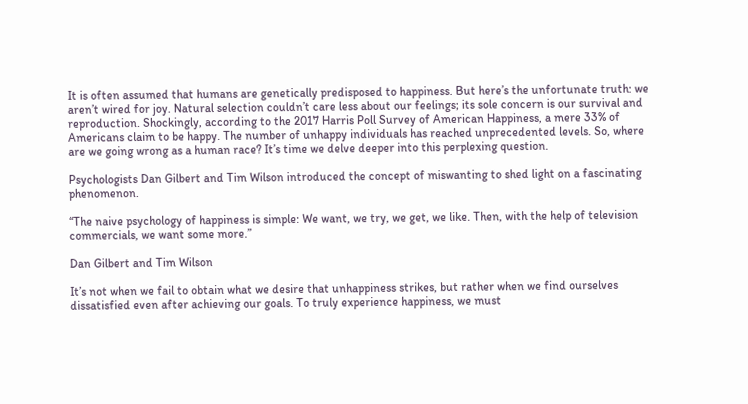It is often assumed that humans are genetically predisposed to happiness. But here’s the unfortunate truth: we aren’t wired for joy. Natural selection couldn’t care less about our feelings; its sole concern is our survival and reproduction. Shockingly, according to the 2017 Harris Poll Survey of American Happiness, a mere 33% of Americans claim to be happy. The number of unhappy individuals has reached unprecedented levels. So, where are we going wrong as a human race? It’s time we delve deeper into this perplexing question.

Psychologists Dan Gilbert and Tim Wilson introduced the concept of miswanting to shed light on a fascinating phenomenon.

“The naive psychology of happiness is simple: We want, we try, we get, we like. Then, with the help of television commercials, we want some more.”

Dan Gilbert and Tim Wilson

It’s not when we fail to obtain what we desire that unhappiness strikes, but rather when we find ourselves dissatisfied even after achieving our goals. To truly experience happiness, we must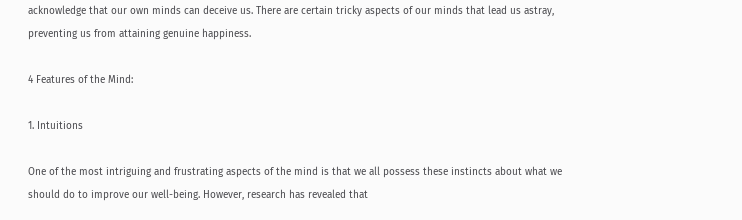acknowledge that our own minds can deceive us. There are certain tricky aspects of our minds that lead us astray, preventing us from attaining genuine happiness.

4 Features of the Mind:

1. Intuitions

One of the most intriguing and frustrating aspects of the mind is that we all possess these instincts about what we should do to improve our well-being. However, research has revealed that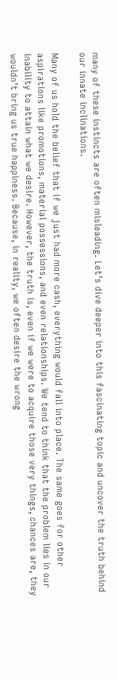many of these instincts are often misleading. Let’s dive deeper into this fascinating topic and uncover the truth behind our innate inclinations.

Many of us hold the belief that if we just had more cash, everything would fall into place. The same goes for other aspirations like promotions, material possessions, and even relationships. We tend to think that the problem lies in our inability to attain what we desire. However, the truth is, even if we were to acquire those very things, chances are, they wouldn’t bring us true happiness. Because, in reality, we often desire the wrong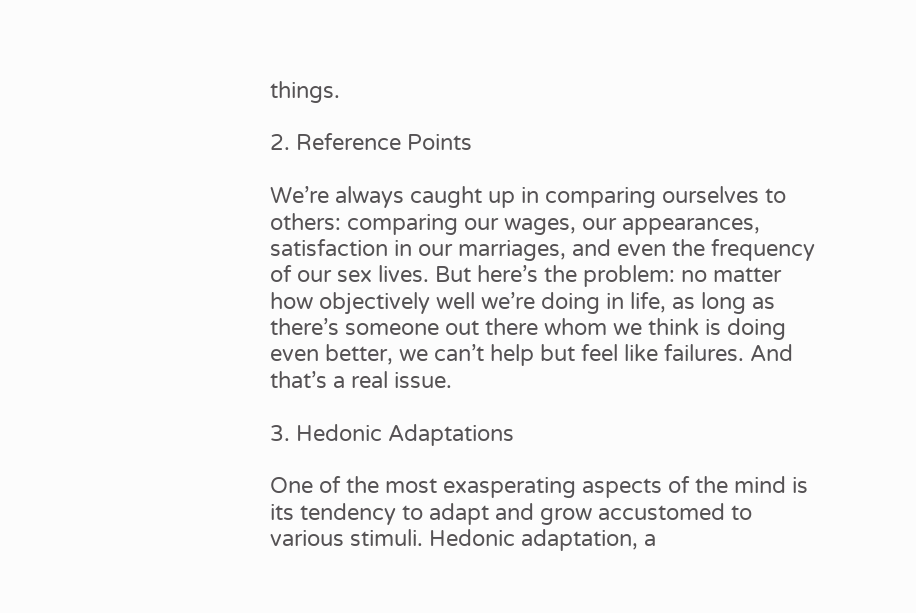things.

2. Reference Points

We’re always caught up in comparing ourselves to others: comparing our wages, our appearances, satisfaction in our marriages, and even the frequency of our sex lives. But here’s the problem: no matter how objectively well we’re doing in life, as long as there’s someone out there whom we think is doing even better, we can’t help but feel like failures. And that’s a real issue.

3. Hedonic Adaptations

One of the most exasperating aspects of the mind is its tendency to adapt and grow accustomed to various stimuli. Hedonic adaptation, a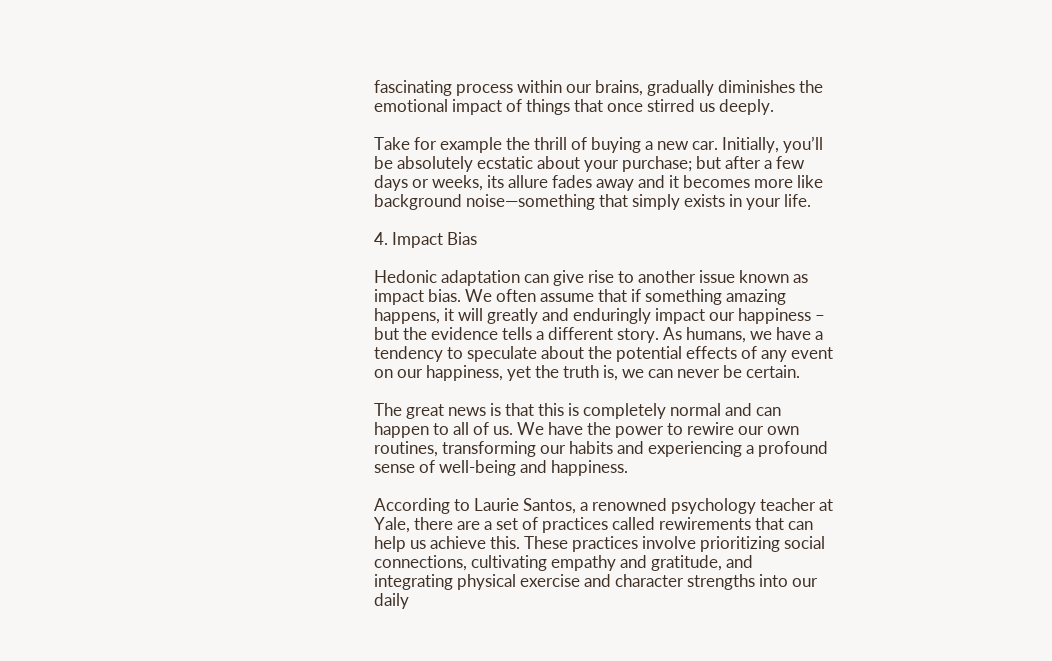fascinating process within our brains, gradually diminishes the emotional impact of things that once stirred us deeply.

Take for example the thrill of buying a new car. Initially, you’ll be absolutely ecstatic about your purchase; but after a few days or weeks, its allure fades away and it becomes more like background noise—something that simply exists in your life.

4. Impact Bias

Hedonic adaptation can give rise to another issue known as impact bias. We often assume that if something amazing happens, it will greatly and enduringly impact our happiness – but the evidence tells a different story. As humans, we have a tendency to speculate about the potential effects of any event on our happiness, yet the truth is, we can never be certain.

The great news is that this is completely normal and can happen to all of us. We have the power to rewire our own routines, transforming our habits and experiencing a profound sense of well-being and happiness.

According to Laurie Santos, a renowned psychology teacher at Yale, there are a set of practices called rewirements that can help us achieve this. These practices involve prioritizing social connections, cultivating empathy and gratitude, and integrating physical exercise and character strengths into our daily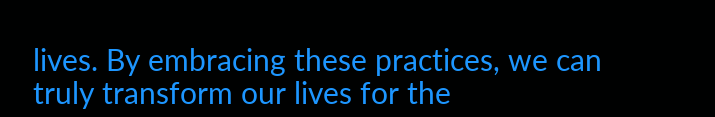lives. By embracing these practices, we can truly transform our lives for the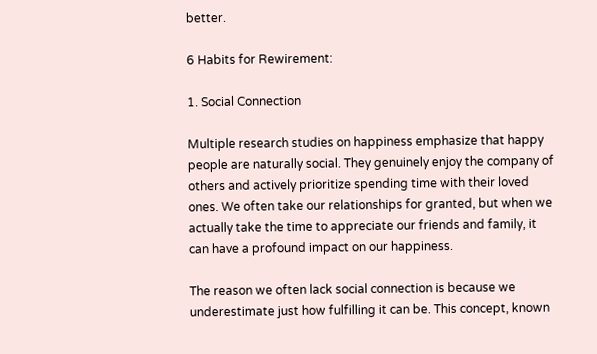better.

6 Habits for Rewirement:

1. Social Connection

Multiple research studies on happiness emphasize that happy people are naturally social. They genuinely enjoy the company of others and actively prioritize spending time with their loved ones. We often take our relationships for granted, but when we actually take the time to appreciate our friends and family, it can have a profound impact on our happiness.

The reason we often lack social connection is because we underestimate just how fulfilling it can be. This concept, known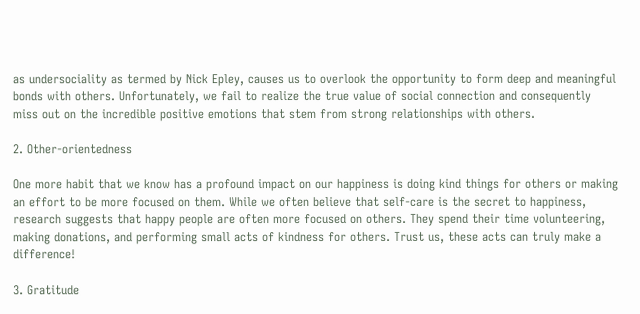as undersociality as termed by Nick Epley, causes us to overlook the opportunity to form deep and meaningful bonds with others. Unfortunately, we fail to realize the true value of social connection and consequently miss out on the incredible positive emotions that stem from strong relationships with others.

2. Other-orientedness

One more habit that we know has a profound impact on our happiness is doing kind things for others or making an effort to be more focused on them. While we often believe that self-care is the secret to happiness, research suggests that happy people are often more focused on others. They spend their time volunteering, making donations, and performing small acts of kindness for others. Trust us, these acts can truly make a difference!

3. Gratitude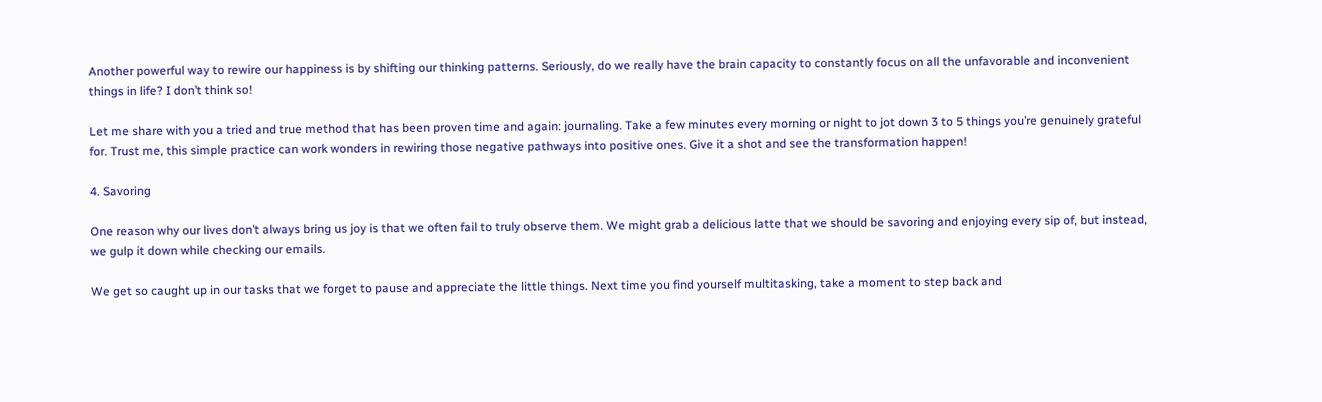Another powerful way to rewire our happiness is by shifting our thinking patterns. Seriously, do we really have the brain capacity to constantly focus on all the unfavorable and inconvenient things in life? I don’t think so!

Let me share with you a tried and true method that has been proven time and again: journaling. Take a few minutes every morning or night to jot down 3 to 5 things you’re genuinely grateful for. Trust me, this simple practice can work wonders in rewiring those negative pathways into positive ones. Give it a shot and see the transformation happen!

4. Savoring

One reason why our lives don’t always bring us joy is that we often fail to truly observe them. We might grab a delicious latte that we should be savoring and enjoying every sip of, but instead, we gulp it down while checking our emails.

We get so caught up in our tasks that we forget to pause and appreciate the little things. Next time you find yourself multitasking, take a moment to step back and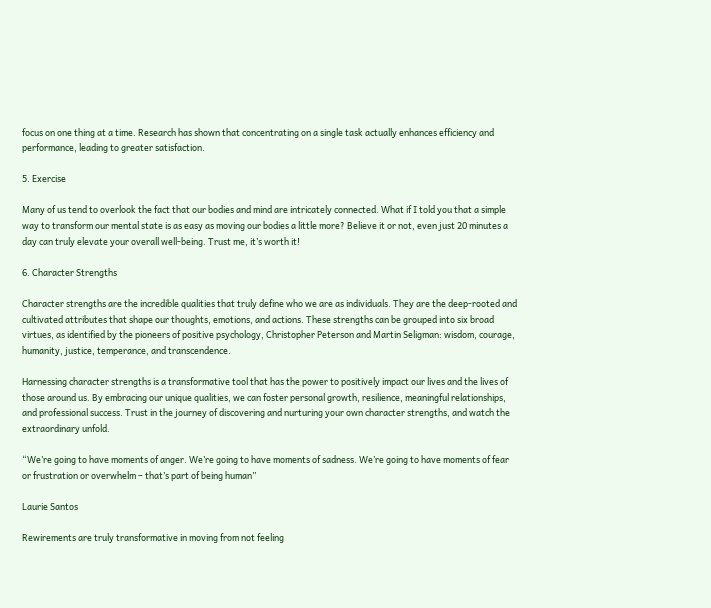focus on one thing at a time. Research has shown that concentrating on a single task actually enhances efficiency and performance, leading to greater satisfaction.

5. Exercise

Many of us tend to overlook the fact that our bodies and mind are intricately connected. What if I told you that a simple way to transform our mental state is as easy as moving our bodies a little more? Believe it or not, even just 20 minutes a day can truly elevate your overall well-being. Trust me, it’s worth it!

6. Character Strengths

Character strengths are the incredible qualities that truly define who we are as individuals. They are the deep-rooted and cultivated attributes that shape our thoughts, emotions, and actions. These strengths can be grouped into six broad virtues, as identified by the pioneers of positive psychology, Christopher Peterson and Martin Seligman: wisdom, courage, humanity, justice, temperance, and transcendence.

Harnessing character strengths is a transformative tool that has the power to positively impact our lives and the lives of those around us. By embracing our unique qualities, we can foster personal growth, resilience, meaningful relationships, and professional success. Trust in the journey of discovering and nurturing your own character strengths, and watch the extraordinary unfold.

“We’re going to have moments of anger. We’re going to have moments of sadness. We’re going to have moments of fear or frustration or overwhelm – that’s part of being human”

Laurie Santos

Rewirements are truly transformative in moving from not feeling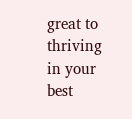great to thriving in your best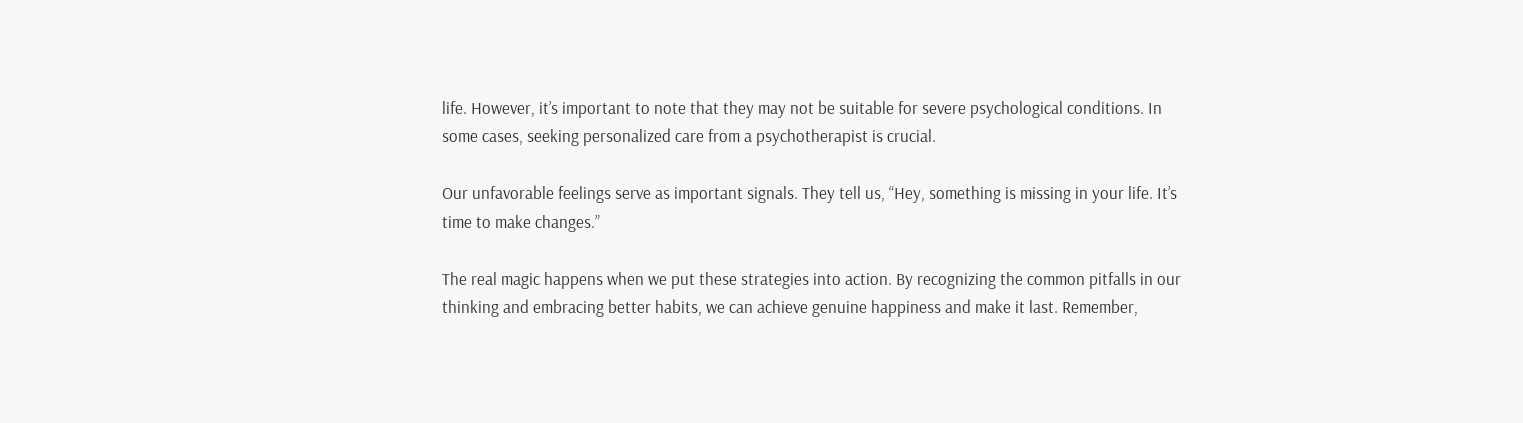life. However, it’s important to note that they may not be suitable for severe psychological conditions. In some cases, seeking personalized care from a psychotherapist is crucial.

Our unfavorable feelings serve as important signals. They tell us, “Hey, something is missing in your life. It’s time to make changes.”

The real magic happens when we put these strategies into action. By recognizing the common pitfalls in our thinking and embracing better habits, we can achieve genuine happiness and make it last. Remember,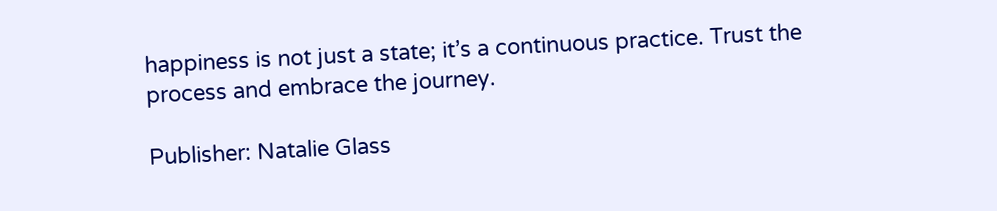happiness is not just a state; it’s a continuous practice. Trust the process and embrace the journey.

Publisher: Natalie Glass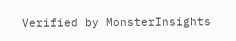Verified by MonsterInsights